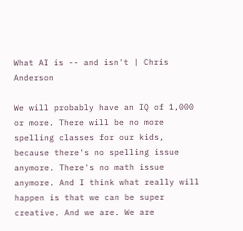What AI is -- and isn't | Chris Anderson

We will probably have an IQ of 1,000 or more. There will be no more spelling classes for our kids, because there's no spelling issue anymore. There's no math issue anymore. And I think what really will happen is that we can be super creative. And we are. We are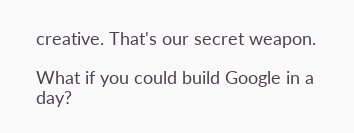creative. That's our secret weapon.

What if you could build Google in a day?